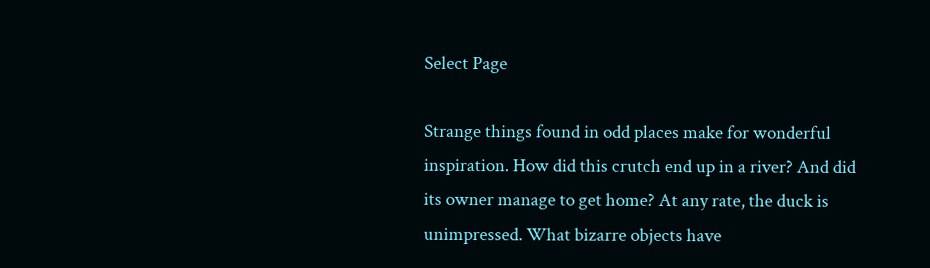Select Page

Strange things found in odd places make for wonderful inspiration. How did this crutch end up in a river? And did its owner manage to get home? At any rate, the duck is unimpressed. What bizarre objects have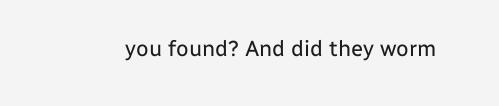you found? And did they worm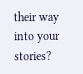their way into your stories?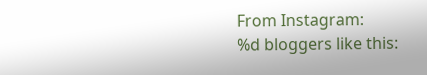From Instagram:
%d bloggers like this: